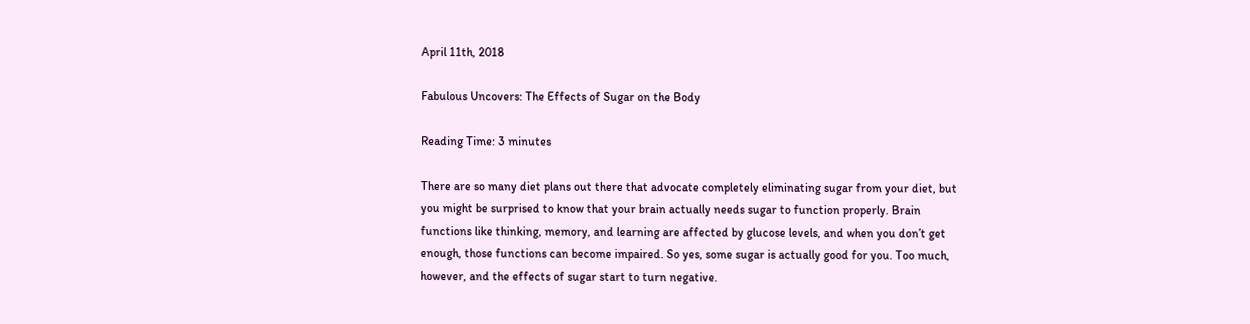April 11th, 2018

Fabulous Uncovers: The Effects of Sugar on the Body

Reading Time: 3 minutes

There are so many diet plans out there that advocate completely eliminating sugar from your diet, but you might be surprised to know that your brain actually needs sugar to function properly. Brain functions like thinking, memory, and learning are affected by glucose levels, and when you don’t get enough, those functions can become impaired. So yes, some sugar is actually good for you. Too much, however, and the effects of sugar start to turn negative.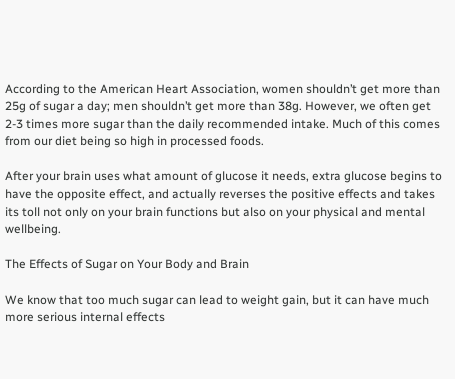According to the American Heart Association, women shouldn’t get more than 25g of sugar a day; men shouldn’t get more than 38g. However, we often get 2-3 times more sugar than the daily recommended intake. Much of this comes from our diet being so high in processed foods.

After your brain uses what amount of glucose it needs, extra glucose begins to have the opposite effect, and actually reverses the positive effects and takes its toll not only on your brain functions but also on your physical and mental wellbeing.

The Effects of Sugar on Your Body and Brain

We know that too much sugar can lead to weight gain, but it can have much more serious internal effects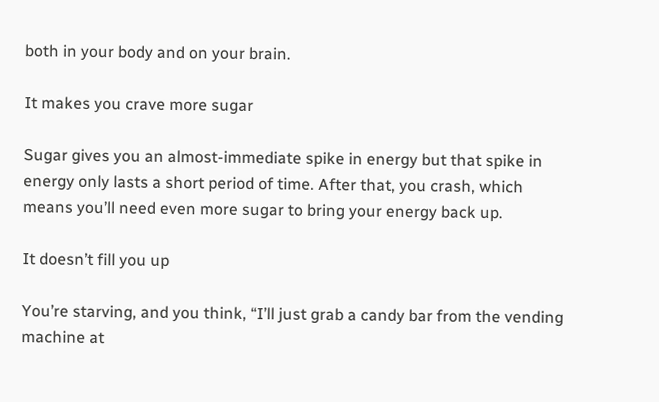both in your body and on your brain.

It makes you crave more sugar

Sugar gives you an almost-immediate spike in energy but that spike in energy only lasts a short period of time. After that, you crash, which means you’ll need even more sugar to bring your energy back up.

It doesn’t fill you up

You’re starving, and you think, “I’ll just grab a candy bar from the vending machine at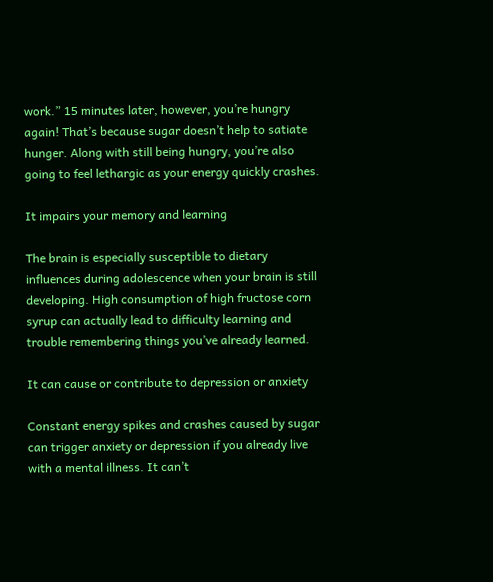work.” 15 minutes later, however, you’re hungry again! That’s because sugar doesn’t help to satiate hunger. Along with still being hungry, you’re also going to feel lethargic as your energy quickly crashes.

It impairs your memory and learning

The brain is especially susceptible to dietary influences during adolescence when your brain is still developing. High consumption of high fructose corn syrup can actually lead to difficulty learning and trouble remembering things you’ve already learned.

It can cause or contribute to depression or anxiety

Constant energy spikes and crashes caused by sugar can trigger anxiety or depression if you already live with a mental illness. It can’t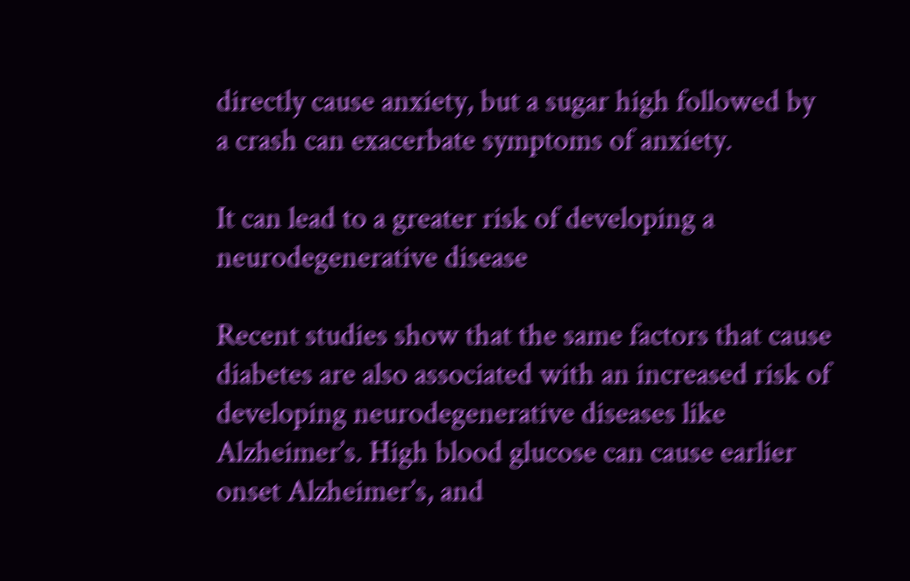directly cause anxiety, but a sugar high followed by a crash can exacerbate symptoms of anxiety.

It can lead to a greater risk of developing a neurodegenerative disease

Recent studies show that the same factors that cause diabetes are also associated with an increased risk of developing neurodegenerative diseases like Alzheimer’s. High blood glucose can cause earlier onset Alzheimer’s, and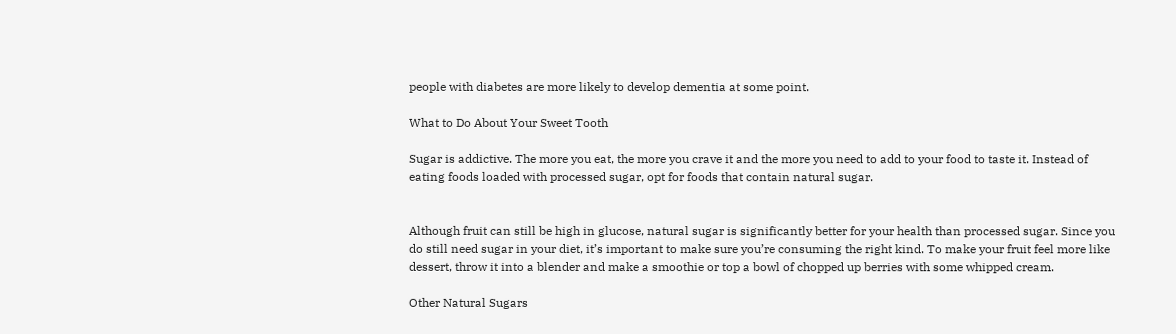people with diabetes are more likely to develop dementia at some point.

What to Do About Your Sweet Tooth

Sugar is addictive. The more you eat, the more you crave it and the more you need to add to your food to taste it. Instead of eating foods loaded with processed sugar, opt for foods that contain natural sugar.


Although fruit can still be high in glucose, natural sugar is significantly better for your health than processed sugar. Since you do still need sugar in your diet, it’s important to make sure you’re consuming the right kind. To make your fruit feel more like dessert, throw it into a blender and make a smoothie or top a bowl of chopped up berries with some whipped cream.

Other Natural Sugars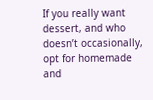If you really want dessert, and who doesn’t occasionally, opt for homemade and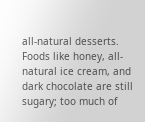all-natural desserts. Foods like honey, all-natural ice cream, and dark chocolate are still sugary; too much of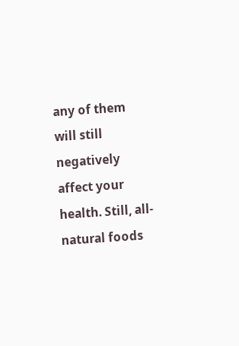any of them will still negatively affect your health. Still, all-natural foods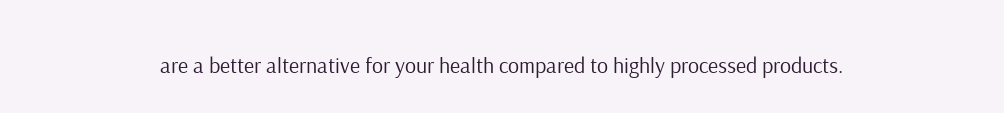are a better alternative for your health compared to highly processed products.